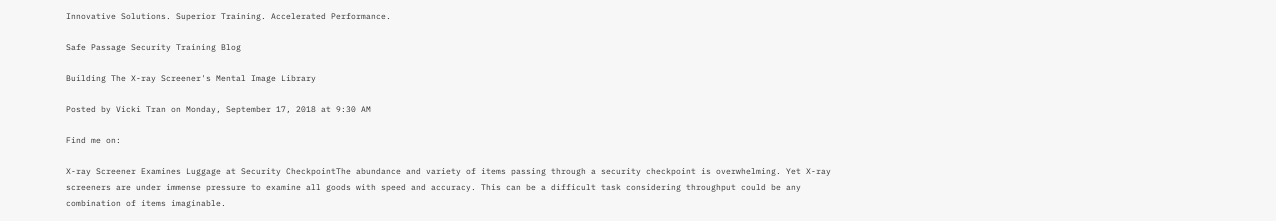Innovative Solutions. Superior Training. Accelerated Performance.

Safe Passage Security Training Blog

Building The X-ray Screener's Mental Image Library

Posted by Vicki Tran on Monday, September 17, 2018 at 9:30 AM

Find me on:

X-ray Screener Examines Luggage at Security CheckpointThe abundance and variety of items passing through a security checkpoint is overwhelming. Yet X-ray screeners are under immense pressure to examine all goods with speed and accuracy. This can be a difficult task considering throughput could be any combination of items imaginable.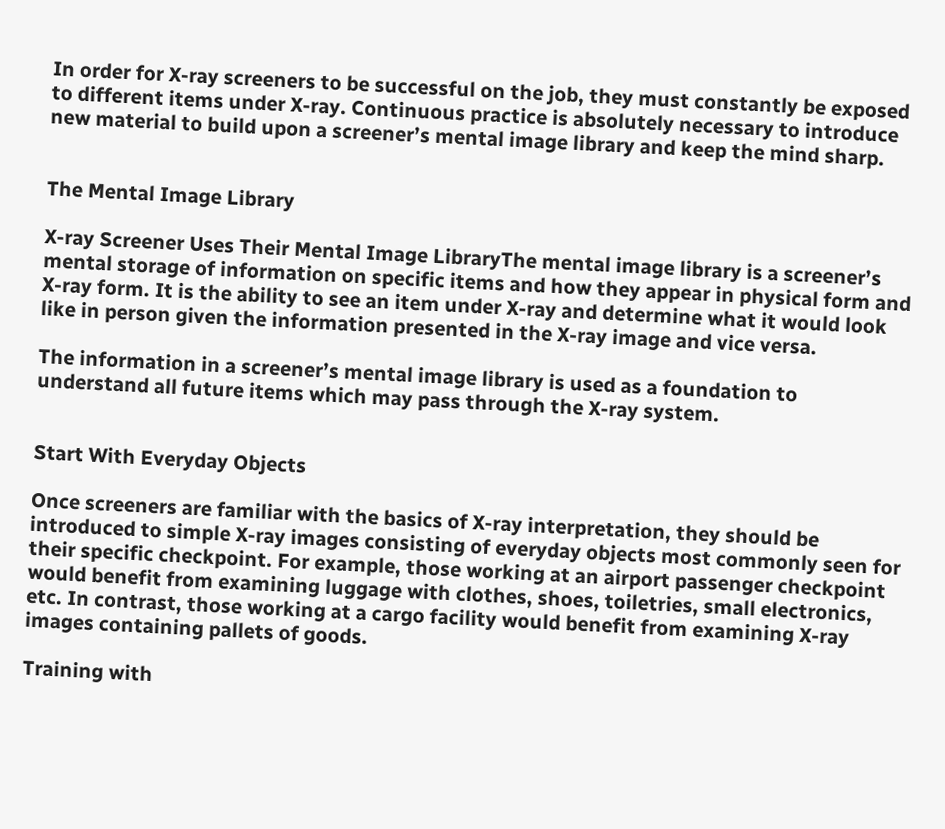In order for X-ray screeners to be successful on the job, they must constantly be exposed to different items under X-ray. Continuous practice is absolutely necessary to introduce new material to build upon a screener’s mental image library and keep the mind sharp.


The Mental Image Library

X-ray Screener Uses Their Mental Image LibraryThe mental image library is a screener’s mental storage of information on specific items and how they appear in physical form and X-ray form. It is the ability to see an item under X-ray and determine what it would look like in person given the information presented in the X-ray image and vice versa.

The information in a screener’s mental image library is used as a foundation to understand all future items which may pass through the X-ray system.


Start With Everyday Objects

Once screeners are familiar with the basics of X-ray interpretation, they should be introduced to simple X-ray images consisting of everyday objects most commonly seen for their specific checkpoint. For example, those working at an airport passenger checkpoint would benefit from examining luggage with clothes, shoes, toiletries, small electronics, etc. In contrast, those working at a cargo facility would benefit from examining X-ray images containing pallets of goods.

Training with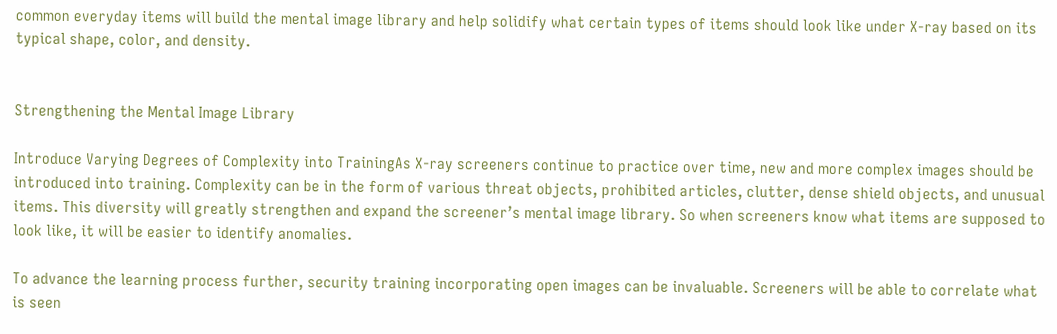common everyday items will build the mental image library and help solidify what certain types of items should look like under X-ray based on its typical shape, color, and density.


Strengthening the Mental Image Library

Introduce Varying Degrees of Complexity into TrainingAs X-ray screeners continue to practice over time, new and more complex images should be introduced into training. Complexity can be in the form of various threat objects, prohibited articles, clutter, dense shield objects, and unusual items. This diversity will greatly strengthen and expand the screener’s mental image library. So when screeners know what items are supposed to look like, it will be easier to identify anomalies.

To advance the learning process further, security training incorporating open images can be invaluable. Screeners will be able to correlate what is seen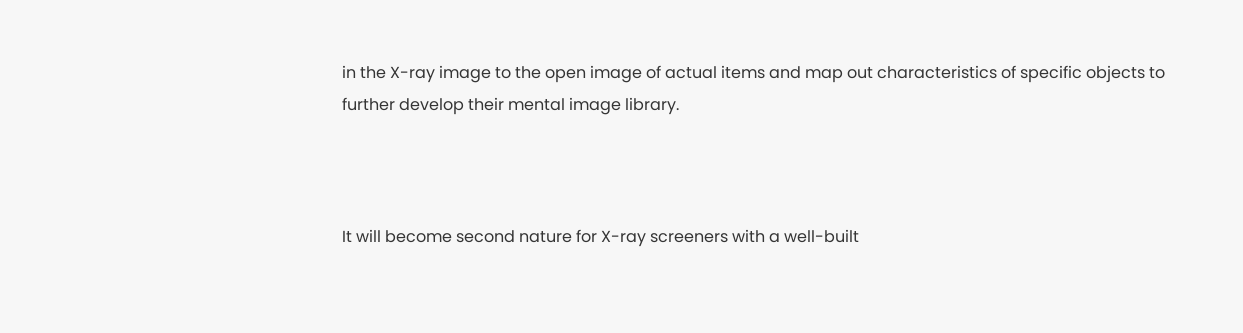in the X-ray image to the open image of actual items and map out characteristics of specific objects to further develop their mental image library.



It will become second nature for X-ray screeners with a well-built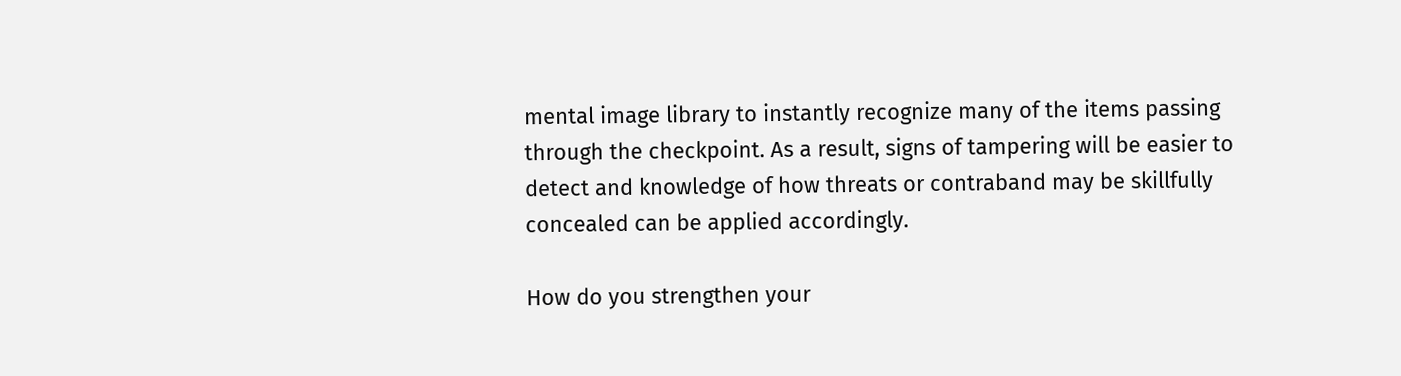mental image library to instantly recognize many of the items passing through the checkpoint. As a result, signs of tampering will be easier to detect and knowledge of how threats or contraband may be skillfully concealed can be applied accordingly.

How do you strengthen your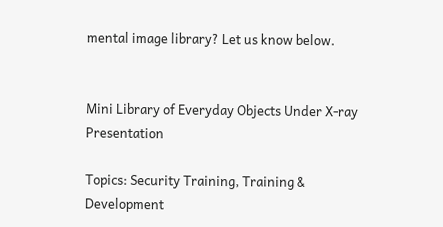mental image library? Let us know below.


Mini Library of Everyday Objects Under X-ray Presentation

Topics: Security Training, Training & Development